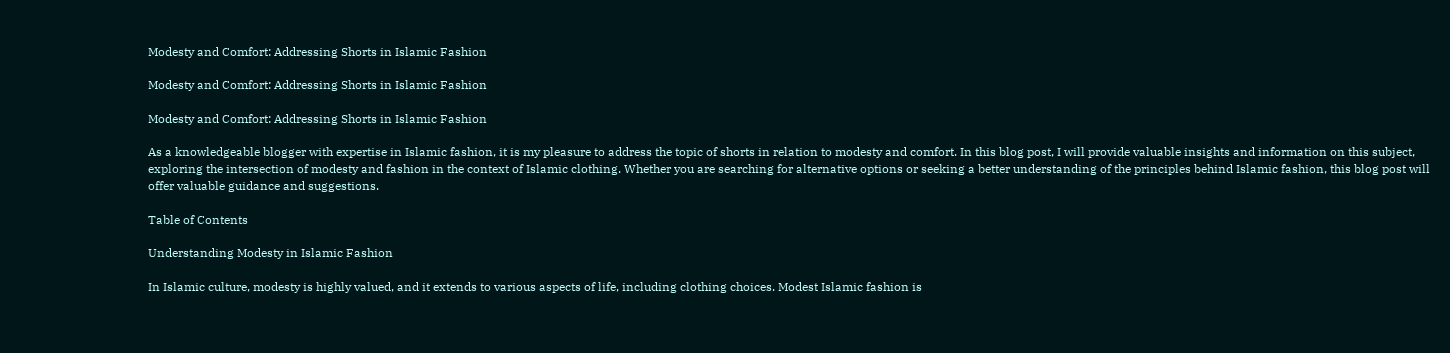Modesty and Comfort: Addressing Shorts in Islamic Fashion

Modesty and Comfort: Addressing Shorts in Islamic Fashion

Modesty and Comfort: Addressing Shorts in Islamic Fashion

As a knowledgeable blogger with expertise in Islamic fashion, it is my pleasure to address the topic of shorts in relation to modesty and comfort. In this blog post, I will provide valuable insights and information on this subject, exploring the intersection of modesty and fashion in the context of Islamic clothing. Whether you are searching for alternative options or seeking a better understanding of the principles behind Islamic fashion, this blog post will offer valuable guidance and suggestions.

Table of Contents

Understanding Modesty in Islamic Fashion

In Islamic culture, modesty is highly valued, and it extends to various aspects of life, including clothing choices. Modest Islamic fashion is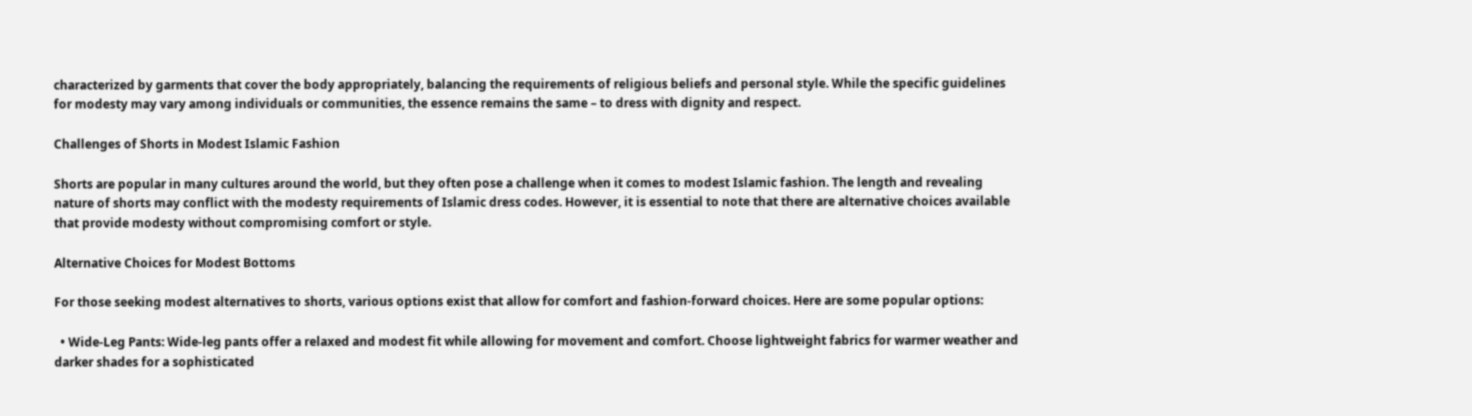characterized by garments that cover the body appropriately, balancing the requirements of religious beliefs and personal style. While the specific guidelines for modesty may vary among individuals or communities, the essence remains the same – to dress with dignity and respect.

Challenges of Shorts in Modest Islamic Fashion

Shorts are popular in many cultures around the world, but they often pose a challenge when it comes to modest Islamic fashion. The length and revealing nature of shorts may conflict with the modesty requirements of Islamic dress codes. However, it is essential to note that there are alternative choices available that provide modesty without compromising comfort or style.

Alternative Choices for Modest Bottoms

For those seeking modest alternatives to shorts, various options exist that allow for comfort and fashion-forward choices. Here are some popular options:

  • Wide-Leg Pants: Wide-leg pants offer a relaxed and modest fit while allowing for movement and comfort. Choose lightweight fabrics for warmer weather and darker shades for a sophisticated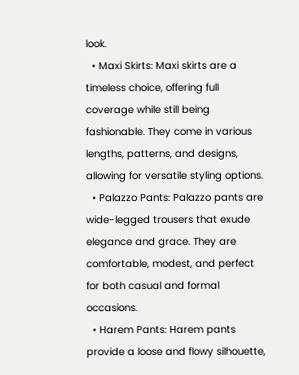look.
  • Maxi Skirts: Maxi skirts are a timeless choice, offering full coverage while still being fashionable. They come in various lengths, patterns, and designs, allowing for versatile styling options.
  • Palazzo Pants: Palazzo pants are wide-legged trousers that exude elegance and grace. They are comfortable, modest, and perfect for both casual and formal occasions.
  • Harem Pants: Harem pants provide a loose and flowy silhouette,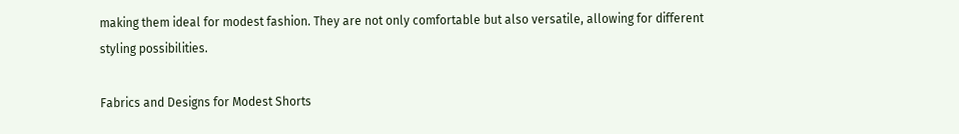making them ideal for modest fashion. They are not only comfortable but also versatile, allowing for different styling possibilities.

Fabrics and Designs for Modest Shorts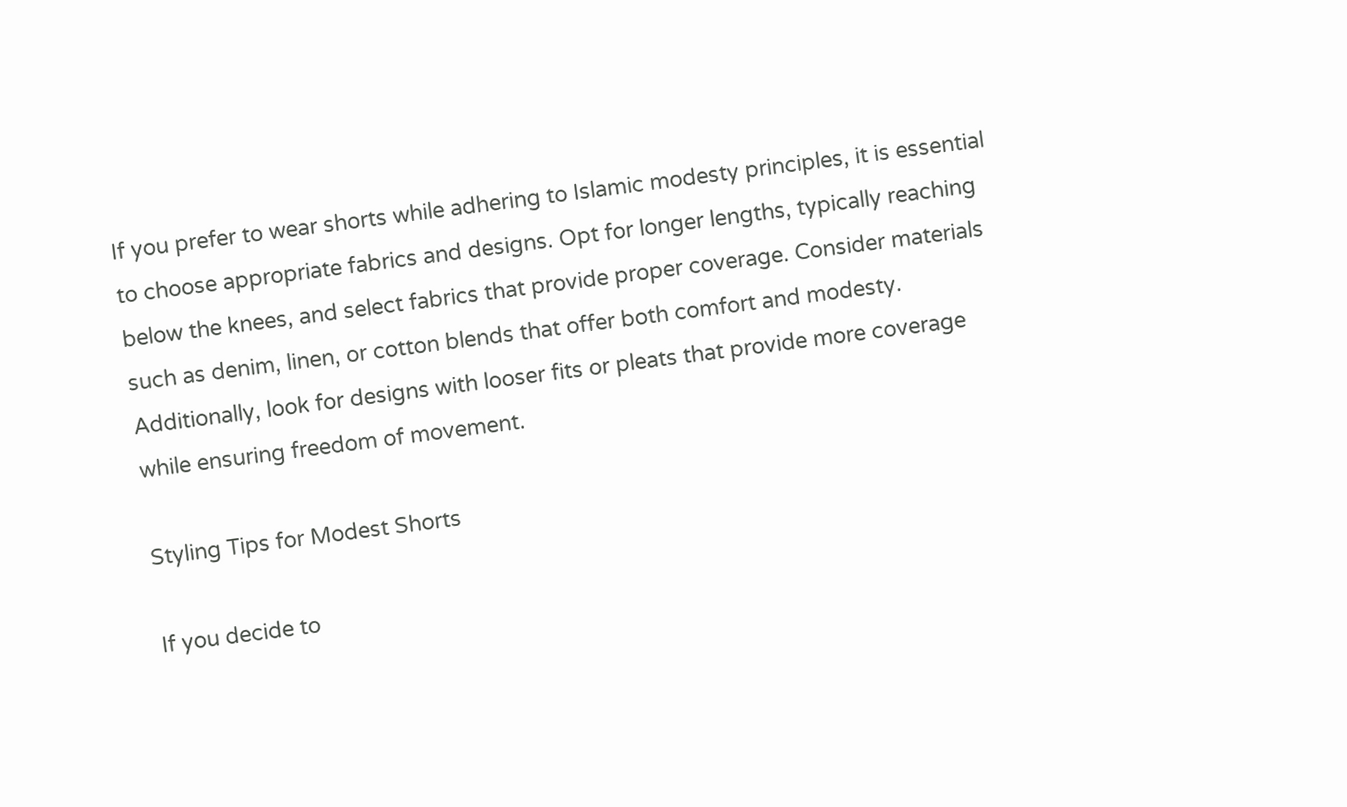If you prefer to wear shorts while adhering to Islamic modesty principles, it is essential to choose appropriate fabrics and designs. Opt for longer lengths, typically reaching below the knees, and select fabrics that provide proper coverage. Consider materials such as denim, linen, or cotton blends that offer both comfort and modesty. Additionally, look for designs with looser fits or pleats that provide more coverage while ensuring freedom of movement.

Styling Tips for Modest Shorts

If you decide to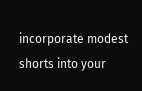incorporate modest shorts into your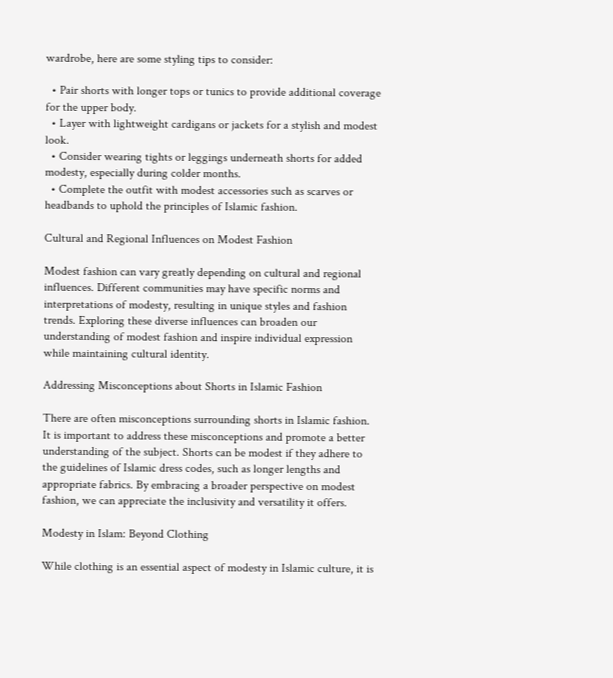wardrobe, here are some styling tips to consider:

  • Pair shorts with longer tops or tunics to provide additional coverage for the upper body.
  • Layer with lightweight cardigans or jackets for a stylish and modest look.
  • Consider wearing tights or leggings underneath shorts for added modesty, especially during colder months.
  • Complete the outfit with modest accessories such as scarves or headbands to uphold the principles of Islamic fashion.

Cultural and Regional Influences on Modest Fashion

Modest fashion can vary greatly depending on cultural and regional influences. Different communities may have specific norms and interpretations of modesty, resulting in unique styles and fashion trends. Exploring these diverse influences can broaden our understanding of modest fashion and inspire individual expression while maintaining cultural identity.

Addressing Misconceptions about Shorts in Islamic Fashion

There are often misconceptions surrounding shorts in Islamic fashion. It is important to address these misconceptions and promote a better understanding of the subject. Shorts can be modest if they adhere to the guidelines of Islamic dress codes, such as longer lengths and appropriate fabrics. By embracing a broader perspective on modest fashion, we can appreciate the inclusivity and versatility it offers.

Modesty in Islam: Beyond Clothing

While clothing is an essential aspect of modesty in Islamic culture, it is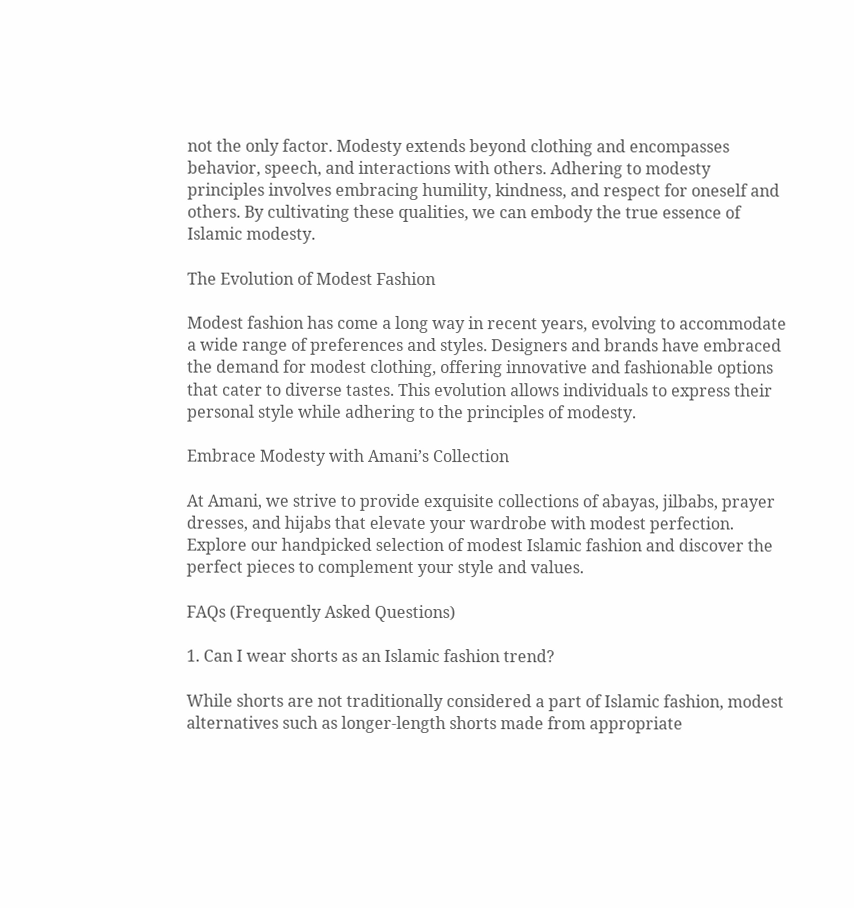not the only factor. Modesty extends beyond clothing and encompasses behavior, speech, and interactions with others. Adhering to modesty principles involves embracing humility, kindness, and respect for oneself and others. By cultivating these qualities, we can embody the true essence of Islamic modesty.

The Evolution of Modest Fashion

Modest fashion has come a long way in recent years, evolving to accommodate a wide range of preferences and styles. Designers and brands have embraced the demand for modest clothing, offering innovative and fashionable options that cater to diverse tastes. This evolution allows individuals to express their personal style while adhering to the principles of modesty.

Embrace Modesty with Amani’s Collection

At Amani, we strive to provide exquisite collections of abayas, jilbabs, prayer dresses, and hijabs that elevate your wardrobe with modest perfection. Explore our handpicked selection of modest Islamic fashion and discover the perfect pieces to complement your style and values.

FAQs (Frequently Asked Questions)

1. Can I wear shorts as an Islamic fashion trend?

While shorts are not traditionally considered a part of Islamic fashion, modest alternatives such as longer-length shorts made from appropriate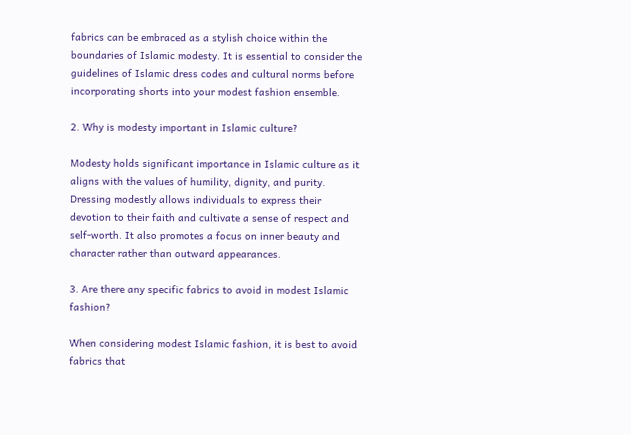fabrics can be embraced as a stylish choice within the boundaries of Islamic modesty. It is essential to consider the guidelines of Islamic dress codes and cultural norms before incorporating shorts into your modest fashion ensemble.

2. Why is modesty important in Islamic culture?

Modesty holds significant importance in Islamic culture as it aligns with the values of humility, dignity, and purity. Dressing modestly allows individuals to express their devotion to their faith and cultivate a sense of respect and self-worth. It also promotes a focus on inner beauty and character rather than outward appearances.

3. Are there any specific fabrics to avoid in modest Islamic fashion?

When considering modest Islamic fashion, it is best to avoid fabrics that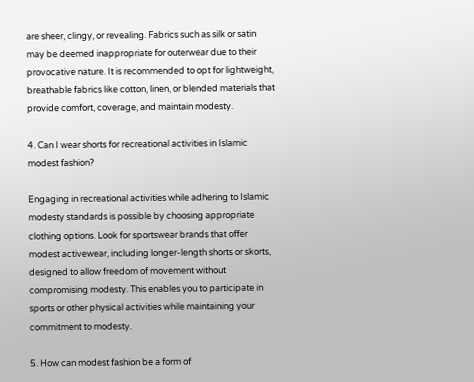are sheer, clingy, or revealing. Fabrics such as silk or satin may be deemed inappropriate for outerwear due to their provocative nature. It is recommended to opt for lightweight, breathable fabrics like cotton, linen, or blended materials that provide comfort, coverage, and maintain modesty.

4. Can I wear shorts for recreational activities in Islamic modest fashion?

Engaging in recreational activities while adhering to Islamic modesty standards is possible by choosing appropriate clothing options. Look for sportswear brands that offer modest activewear, including longer-length shorts or skorts, designed to allow freedom of movement without compromising modesty. This enables you to participate in sports or other physical activities while maintaining your commitment to modesty.

5. How can modest fashion be a form of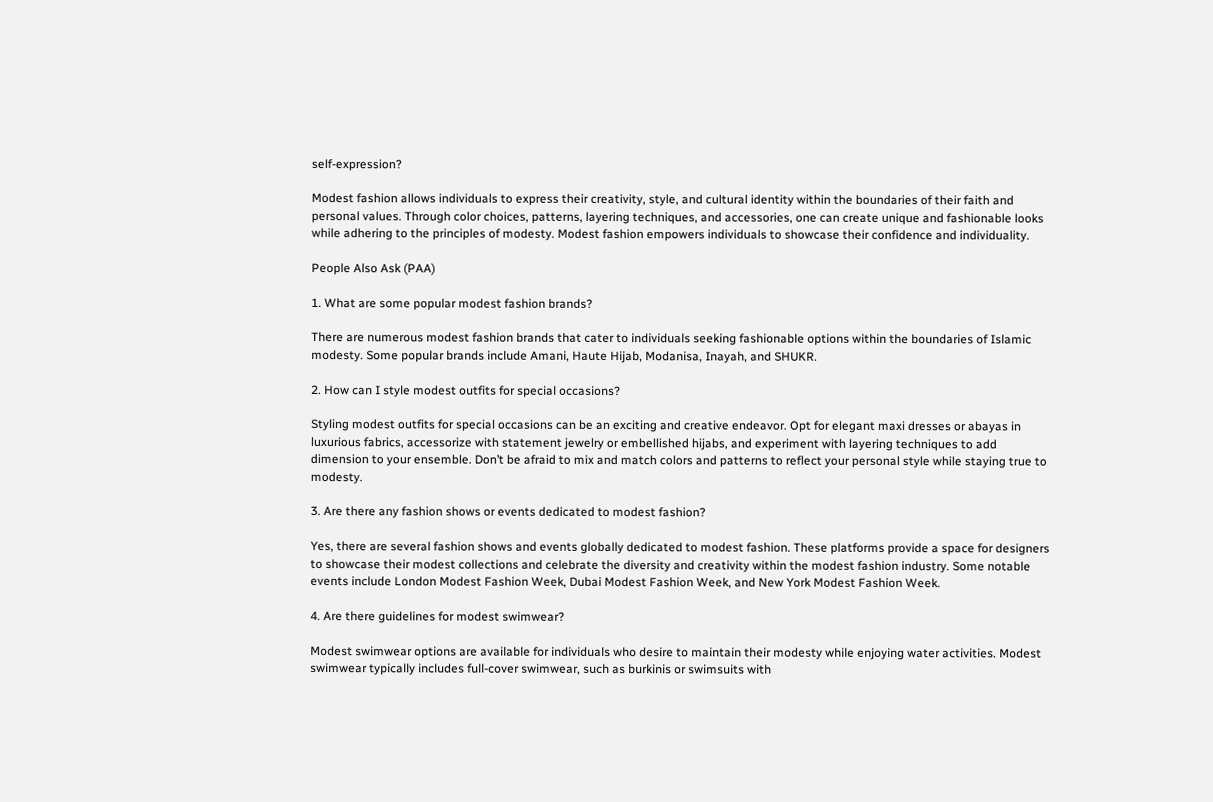self-expression?

Modest fashion allows individuals to express their creativity, style, and cultural identity within the boundaries of their faith and personal values. Through color choices, patterns, layering techniques, and accessories, one can create unique and fashionable looks while adhering to the principles of modesty. Modest fashion empowers individuals to showcase their confidence and individuality.

People Also Ask (PAA)

1. What are some popular modest fashion brands?

There are numerous modest fashion brands that cater to individuals seeking fashionable options within the boundaries of Islamic modesty. Some popular brands include Amani, Haute Hijab, Modanisa, Inayah, and SHUKR.

2. How can I style modest outfits for special occasions?

Styling modest outfits for special occasions can be an exciting and creative endeavor. Opt for elegant maxi dresses or abayas in luxurious fabrics, accessorize with statement jewelry or embellished hijabs, and experiment with layering techniques to add dimension to your ensemble. Don’t be afraid to mix and match colors and patterns to reflect your personal style while staying true to modesty.

3. Are there any fashion shows or events dedicated to modest fashion?

Yes, there are several fashion shows and events globally dedicated to modest fashion. These platforms provide a space for designers to showcase their modest collections and celebrate the diversity and creativity within the modest fashion industry. Some notable events include London Modest Fashion Week, Dubai Modest Fashion Week, and New York Modest Fashion Week.

4. Are there guidelines for modest swimwear?

Modest swimwear options are available for individuals who desire to maintain their modesty while enjoying water activities. Modest swimwear typically includes full-cover swimwear, such as burkinis or swimsuits with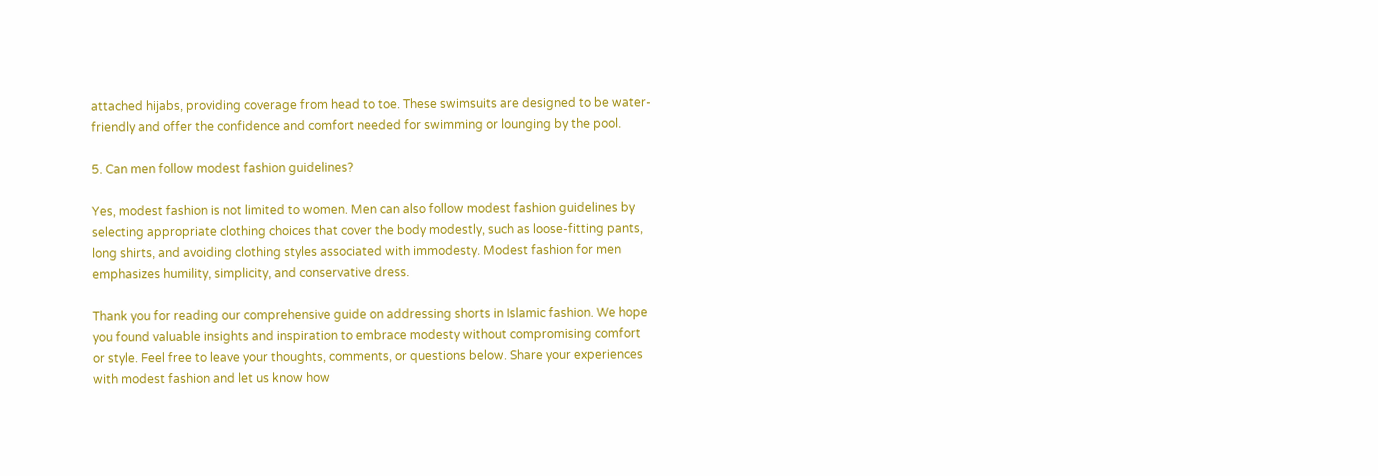attached hijabs, providing coverage from head to toe. These swimsuits are designed to be water-friendly and offer the confidence and comfort needed for swimming or lounging by the pool.

5. Can men follow modest fashion guidelines?

Yes, modest fashion is not limited to women. Men can also follow modest fashion guidelines by selecting appropriate clothing choices that cover the body modestly, such as loose-fitting pants, long shirts, and avoiding clothing styles associated with immodesty. Modest fashion for men emphasizes humility, simplicity, and conservative dress.

Thank you for reading our comprehensive guide on addressing shorts in Islamic fashion. We hope you found valuable insights and inspiration to embrace modesty without compromising comfort or style. Feel free to leave your thoughts, comments, or questions below. Share your experiences with modest fashion and let us know how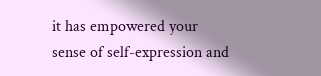it has empowered your sense of self-expression and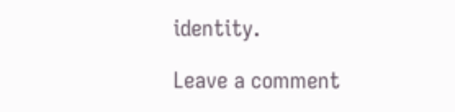identity.

Leave a comment